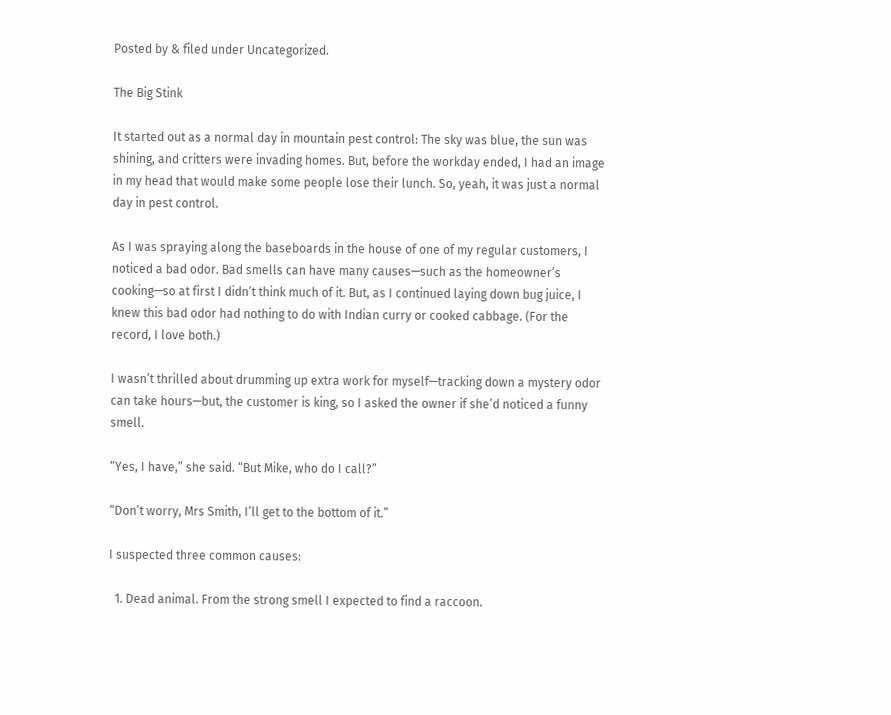Posted by & filed under Uncategorized.

The Big Stink

It started out as a normal day in mountain pest control: The sky was blue, the sun was shining, and critters were invading homes. But, before the workday ended, I had an image in my head that would make some people lose their lunch. So, yeah, it was just a normal day in pest control.

As I was spraying along the baseboards in the house of one of my regular customers, I noticed a bad odor. Bad smells can have many causes—such as the homeowner’s cooking—so at first I didn’t think much of it. But, as I continued laying down bug juice, I knew this bad odor had nothing to do with Indian curry or cooked cabbage. (For the record, I love both.)

I wasn’t thrilled about drumming up extra work for myself—tracking down a mystery odor can take hours—but, the customer is king, so I asked the owner if she’d noticed a funny smell.

“Yes, I have,” she said. “But Mike, who do I call?”

“Don’t worry, Mrs Smith, I’ll get to the bottom of it.”

I suspected three common causes:

  1. Dead animal. From the strong smell I expected to find a raccoon.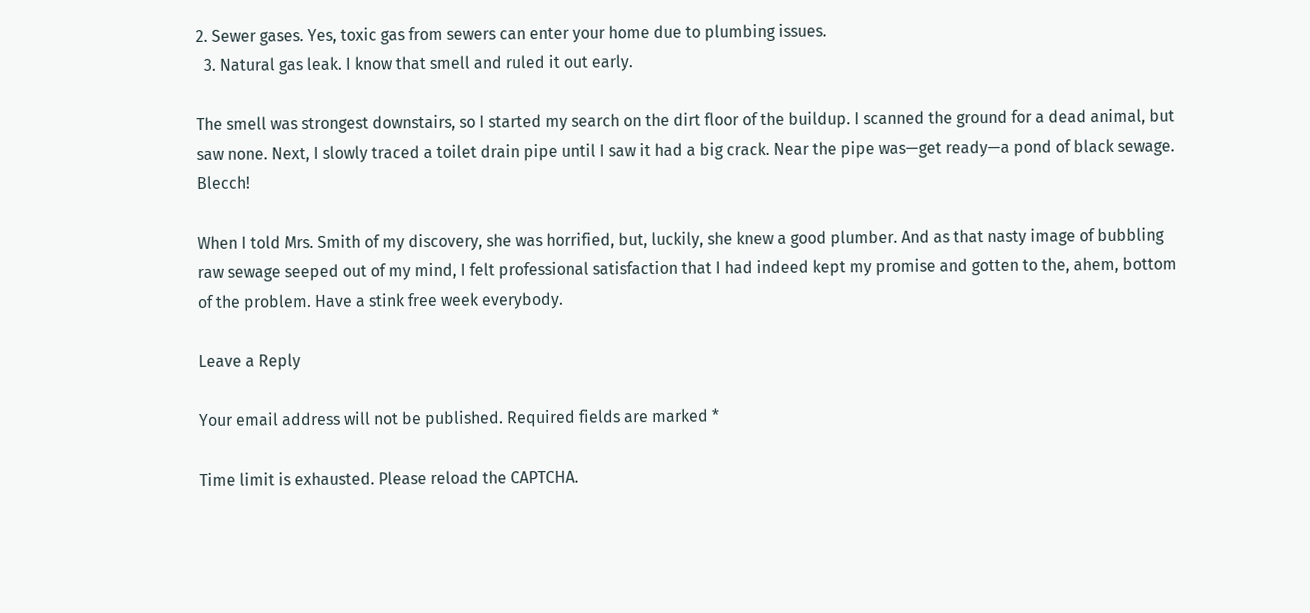2. Sewer gases. Yes, toxic gas from sewers can enter your home due to plumbing issues.
  3. Natural gas leak. I know that smell and ruled it out early.

The smell was strongest downstairs, so I started my search on the dirt floor of the buildup. I scanned the ground for a dead animal, but saw none. Next, I slowly traced a toilet drain pipe until I saw it had a big crack. Near the pipe was—get ready—a pond of black sewage. Blecch!

When I told Mrs. Smith of my discovery, she was horrified, but, luckily, she knew a good plumber. And as that nasty image of bubbling raw sewage seeped out of my mind, I felt professional satisfaction that I had indeed kept my promise and gotten to the, ahem, bottom of the problem. Have a stink free week everybody.

Leave a Reply

Your email address will not be published. Required fields are marked *

Time limit is exhausted. Please reload the CAPTCHA.